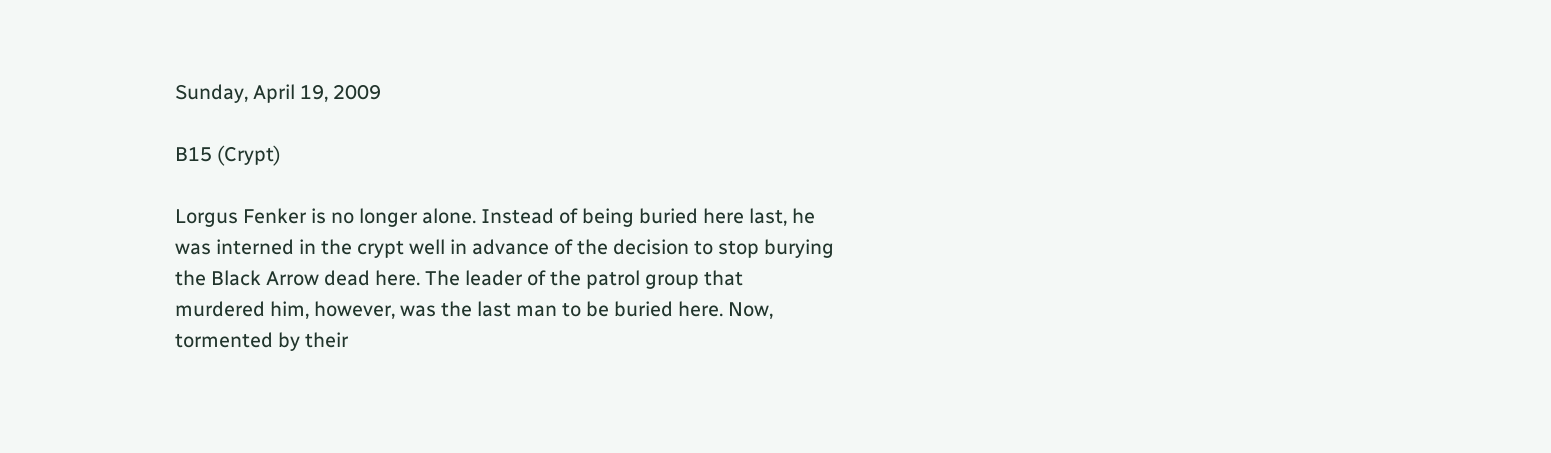Sunday, April 19, 2009

B15 (Crypt)

Lorgus Fenker is no longer alone. Instead of being buried here last, he was interned in the crypt well in advance of the decision to stop burying the Black Arrow dead here. The leader of the patrol group that murdered him, however, was the last man to be buried here. Now, tormented by their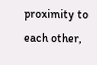proximity to each other,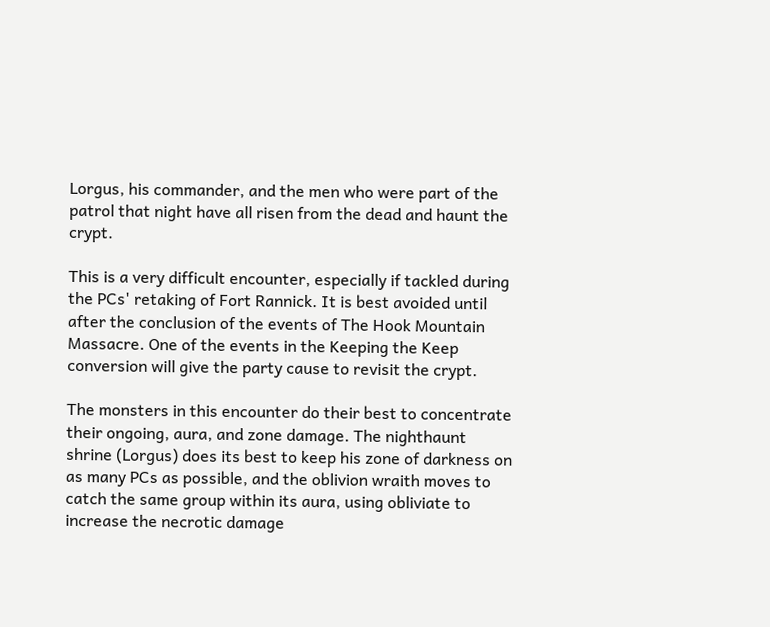Lorgus, his commander, and the men who were part of the patrol that night have all risen from the dead and haunt the crypt.

This is a very difficult encounter, especially if tackled during the PCs' retaking of Fort Rannick. It is best avoided until after the conclusion of the events of The Hook Mountain Massacre. One of the events in the Keeping the Keep conversion will give the party cause to revisit the crypt.

The monsters in this encounter do their best to concentrate their ongoing, aura, and zone damage. The nighthaunt shrine (Lorgus) does its best to keep his zone of darkness on as many PCs as possible, and the oblivion wraith moves to catch the same group within its aura, using obliviate to increase the necrotic damage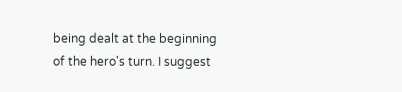being dealt at the beginning of the hero's turn. I suggest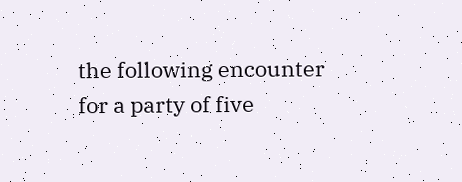the following encounter for a party of five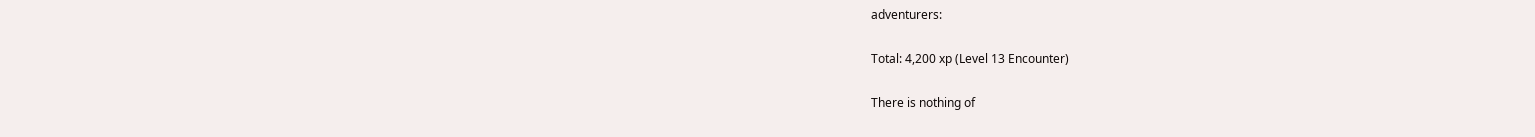adventurers:

Total: 4,200 xp (Level 13 Encounter)

There is nothing of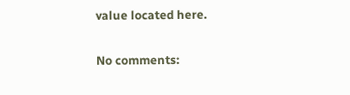value located here.

No comments: